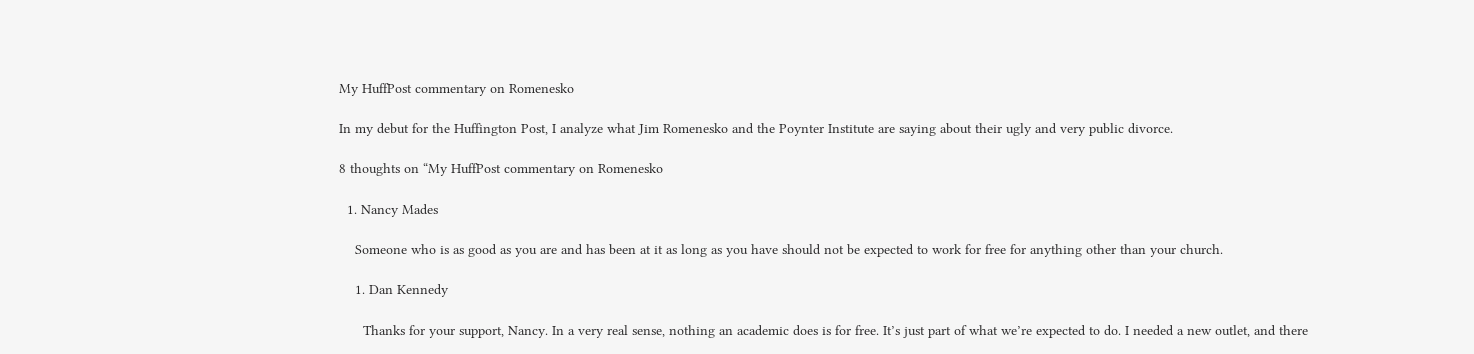My HuffPost commentary on Romenesko

In my debut for the Huffington Post, I analyze what Jim Romenesko and the Poynter Institute are saying about their ugly and very public divorce.

8 thoughts on “My HuffPost commentary on Romenesko

  1. Nancy Mades

    Someone who is as good as you are and has been at it as long as you have should not be expected to work for free for anything other than your church.

    1. Dan Kennedy

      Thanks for your support, Nancy. In a very real sense, nothing an academic does is for free. It’s just part of what we’re expected to do. I needed a new outlet, and there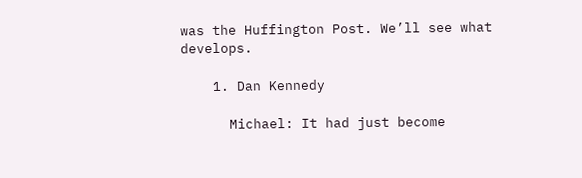was the Huffington Post. We’ll see what develops.

    1. Dan Kennedy

      Michael: It had just become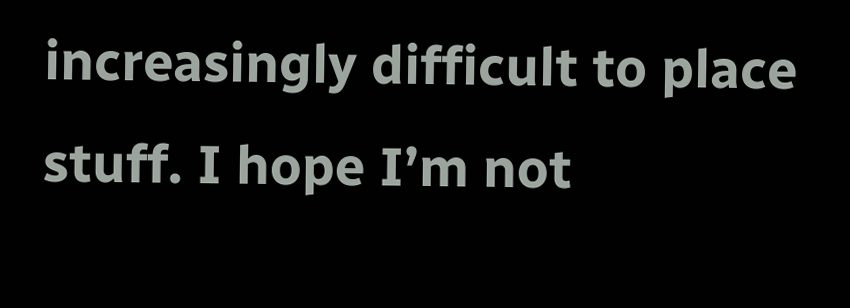increasingly difficult to place stuff. I hope I’m not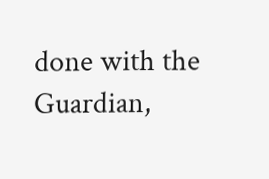done with the Guardian,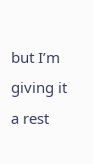but I’m giving it a rest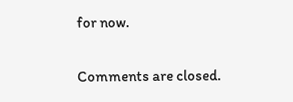for now.

Comments are closed.